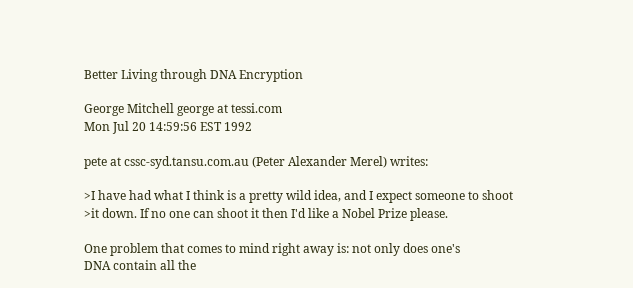Better Living through DNA Encryption

George Mitchell george at tessi.com
Mon Jul 20 14:59:56 EST 1992

pete at cssc-syd.tansu.com.au (Peter Alexander Merel) writes:

>I have had what I think is a pretty wild idea, and I expect someone to shoot
>it down. If no one can shoot it then I'd like a Nobel Prize please.

One problem that comes to mind right away is: not only does one's
DNA contain all the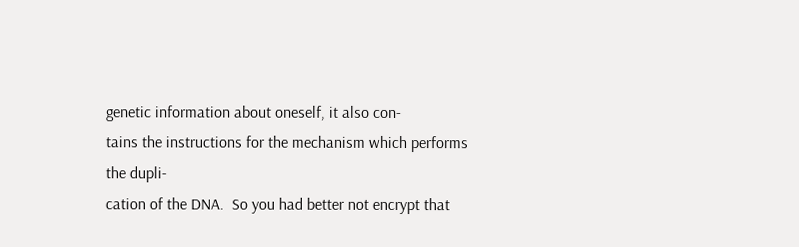genetic information about oneself, it also con-
tains the instructions for the mechanism which performs the dupli-
cation of the DNA.  So you had better not encrypt that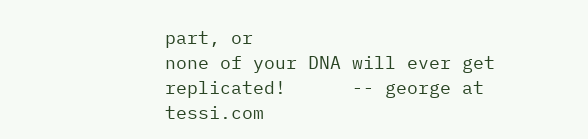part, or
none of your DNA will ever get replicated!      -- george at tessi.com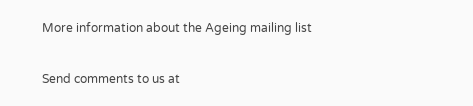More information about the Ageing mailing list

Send comments to us at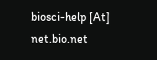biosci-help [At] net.bio.net